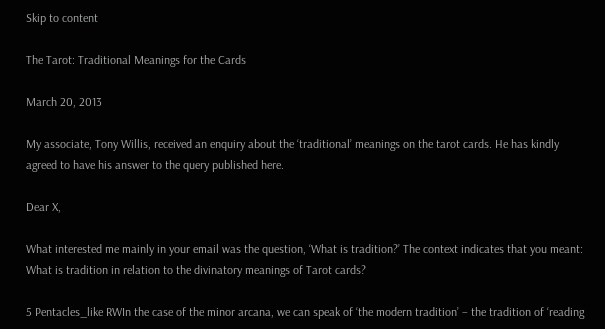Skip to content

The Tarot: Traditional Meanings for the Cards

March 20, 2013

My associate, Tony Willis, received an enquiry about the ‘traditional’ meanings on the tarot cards. He has kindly agreed to have his answer to the query published here.

Dear X,

What interested me mainly in your email was the question, ‘What is tradition?’ The context indicates that you meant: What is tradition in relation to the divinatory meanings of Tarot cards?

5 Pentacles_like RWIn the case of the minor arcana, we can speak of ‘the modern tradition’ – the tradition of ‘reading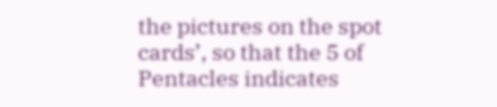the pictures on the spot cards’, so that the 5 of Pentacles indicates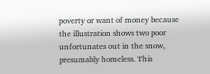poverty or want of money because the illustration shows two poor unfortunates out in the snow, presumably homeless. This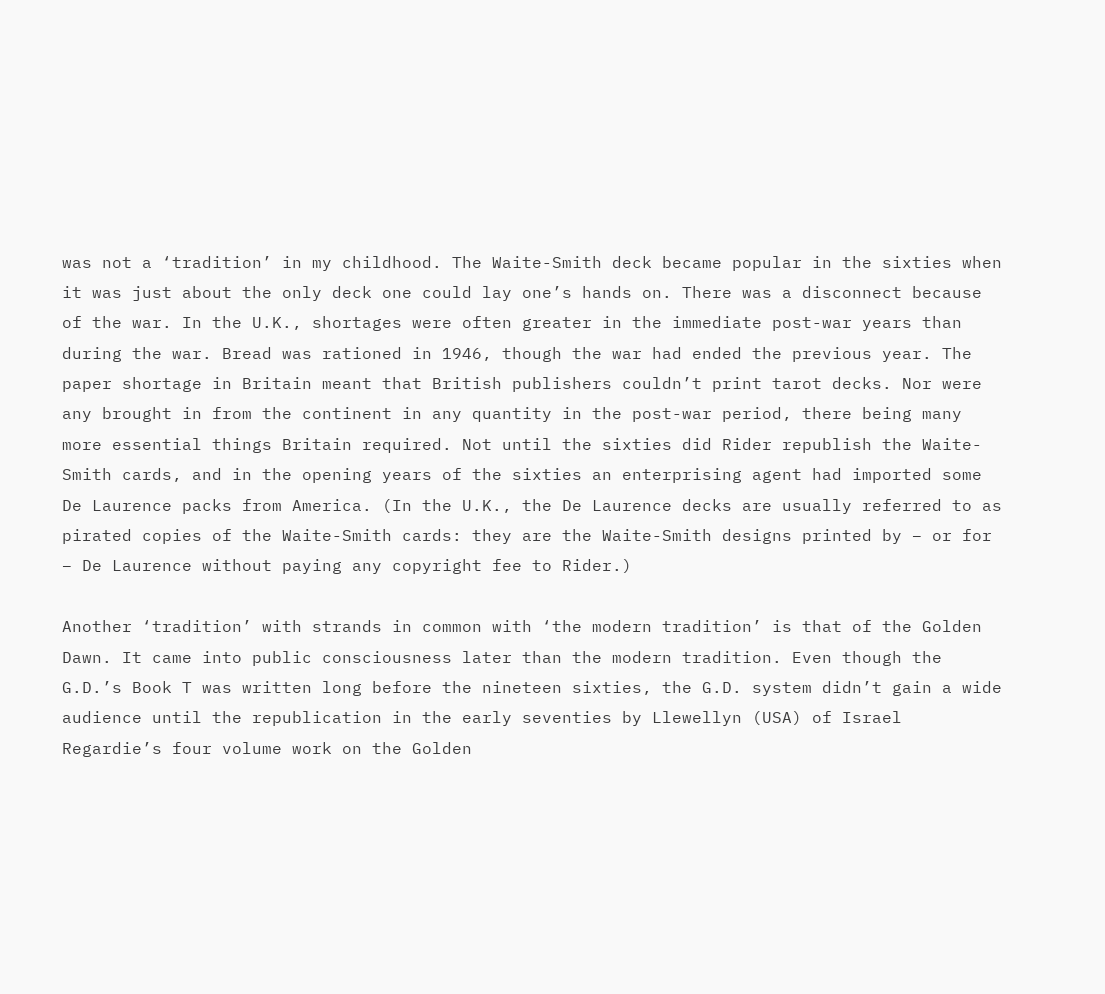was not a ‘tradition’ in my childhood. The Waite-Smith deck became popular in the sixties when it was just about the only deck one could lay one’s hands on. There was a disconnect because of the war. In the U.K., shortages were often greater in the immediate post-war years than during the war. Bread was rationed in 1946, though the war had ended the previous year. The paper shortage in Britain meant that British publishers couldn’t print tarot decks. Nor were any brought in from the continent in any quantity in the post-war period, there being many more essential things Britain required. Not until the sixties did Rider republish the Waite-Smith cards, and in the opening years of the sixties an enterprising agent had imported some De Laurence packs from America. (In the U.K., the De Laurence decks are usually referred to as pirated copies of the Waite-Smith cards: they are the Waite-Smith designs printed by – or for – De Laurence without paying any copyright fee to Rider.)

Another ‘tradition’ with strands in common with ‘the modern tradition’ is that of the Golden Dawn. It came into public consciousness later than the modern tradition. Even though the G.D.’s Book T was written long before the nineteen sixties, the G.D. system didn’t gain a wide audience until the republication in the early seventies by Llewellyn (USA) of Israel Regardie’s four volume work on the Golden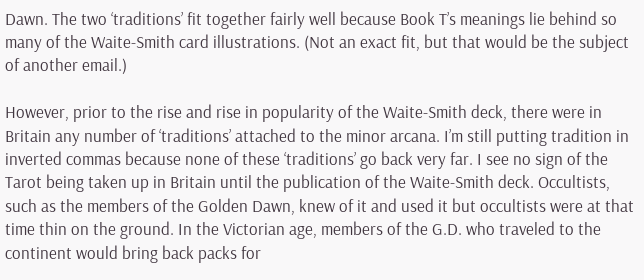Dawn. The two ‘traditions’ fit together fairly well because Book T’s meanings lie behind so many of the Waite-Smith card illustrations. (Not an exact fit, but that would be the subject of another email.)

However, prior to the rise and rise in popularity of the Waite-Smith deck, there were in Britain any number of ‘traditions’ attached to the minor arcana. I’m still putting tradition in inverted commas because none of these ‘traditions’ go back very far. I see no sign of the Tarot being taken up in Britain until the publication of the Waite-Smith deck. Occultists, such as the members of the Golden Dawn, knew of it and used it but occultists were at that time thin on the ground. In the Victorian age, members of the G.D. who traveled to the continent would bring back packs for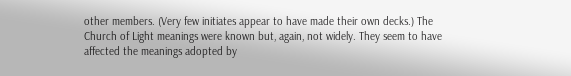other members. (Very few initiates appear to have made their own decks.) The Church of Light meanings were known but, again, not widely. They seem to have affected the meanings adopted by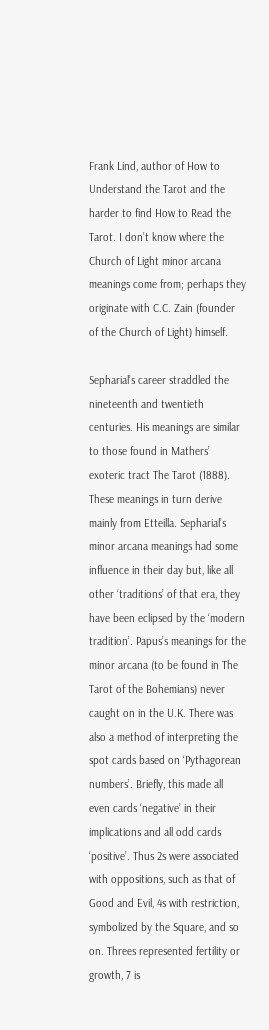Frank Lind, author of How to Understand the Tarot and the harder to find How to Read the Tarot. I don’t know where the Church of Light minor arcana meanings come from; perhaps they originate with C.C. Zain (founder of the Church of Light) himself.

Sepharial’s career straddled the nineteenth and twentieth centuries. His meanings are similar to those found in Mathers’ exoteric tract The Tarot (1888). These meanings in turn derive mainly from Etteilla. Sepharial’s minor arcana meanings had some influence in their day but, like all other ‘traditions’ of that era, they have been eclipsed by the ‘modern tradition’. Papus’s meanings for the minor arcana (to be found in The Tarot of the Bohemians) never caught on in the U.K. There was also a method of interpreting the spot cards based on ‘Pythagorean numbers’. Briefly, this made all even cards ‘negative’ in their implications and all odd cards ‘positive’. Thus 2s were associated with oppositions, such as that of Good and Evil, 4s with restriction, symbolized by the Square, and so on. Threes represented fertility or growth, 7 is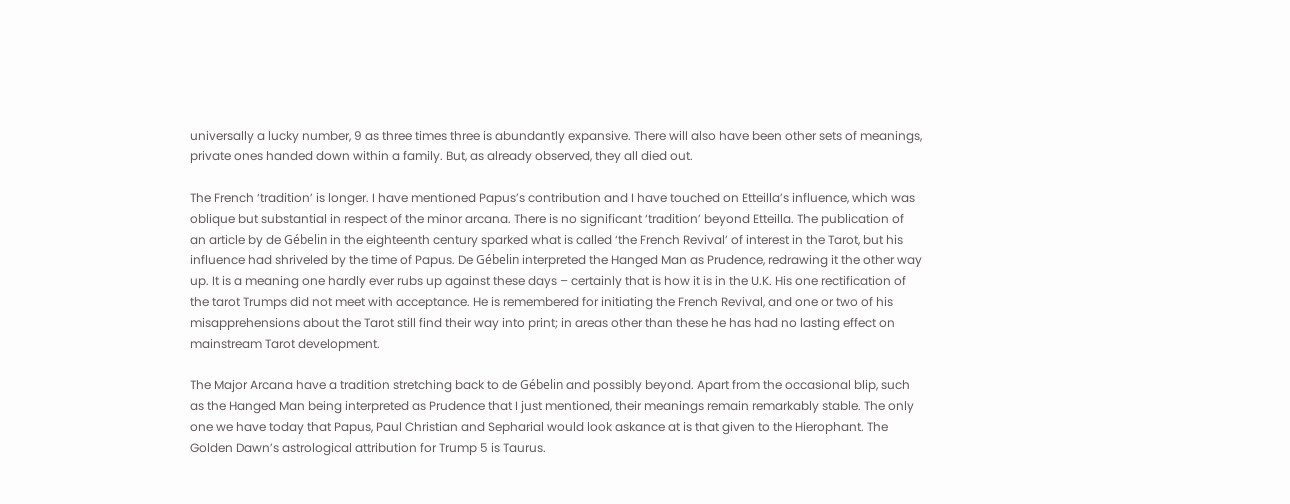universally a lucky number, 9 as three times three is abundantly expansive. There will also have been other sets of meanings, private ones handed down within a family. But, as already observed, they all died out.

The French ‘tradition’ is longer. I have mentioned Papus’s contribution and I have touched on Etteilla’s influence, which was oblique but substantial in respect of the minor arcana. There is no significant ‘tradition’ beyond Etteilla. The publication of an article by de Gébelin in the eighteenth century sparked what is called ‘the French Revival’ of interest in the Tarot, but his influence had shriveled by the time of Papus. De Gébelin interpreted the Hanged Man as Prudence, redrawing it the other way up. It is a meaning one hardly ever rubs up against these days – certainly that is how it is in the U.K. His one rectification of the tarot Trumps did not meet with acceptance. He is remembered for initiating the French Revival, and one or two of his misapprehensions about the Tarot still find their way into print; in areas other than these he has had no lasting effect on mainstream Tarot development.

The Major Arcana have a tradition stretching back to de Gébelin and possibly beyond. Apart from the occasional blip, such as the Hanged Man being interpreted as Prudence that I just mentioned, their meanings remain remarkably stable. The only one we have today that Papus, Paul Christian and Sepharial would look askance at is that given to the Hierophant. The Golden Dawn’s astrological attribution for Trump 5 is Taurus.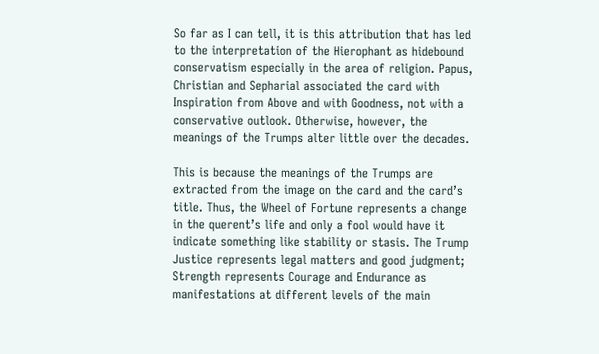So far as I can tell, it is this attribution that has led to the interpretation of the Hierophant as hidebound conservatism especially in the area of religion. Papus, Christian and Sepharial associated the card with Inspiration from Above and with Goodness, not with a conservative outlook. Otherwise, however, the meanings of the Trumps alter little over the decades.

This is because the meanings of the Trumps are extracted from the image on the card and the card’s title. Thus, the Wheel of Fortune represents a change in the querent’s life and only a fool would have it indicate something like stability or stasis. The Trump Justice represents legal matters and good judgment; Strength represents Courage and Endurance as manifestations at different levels of the main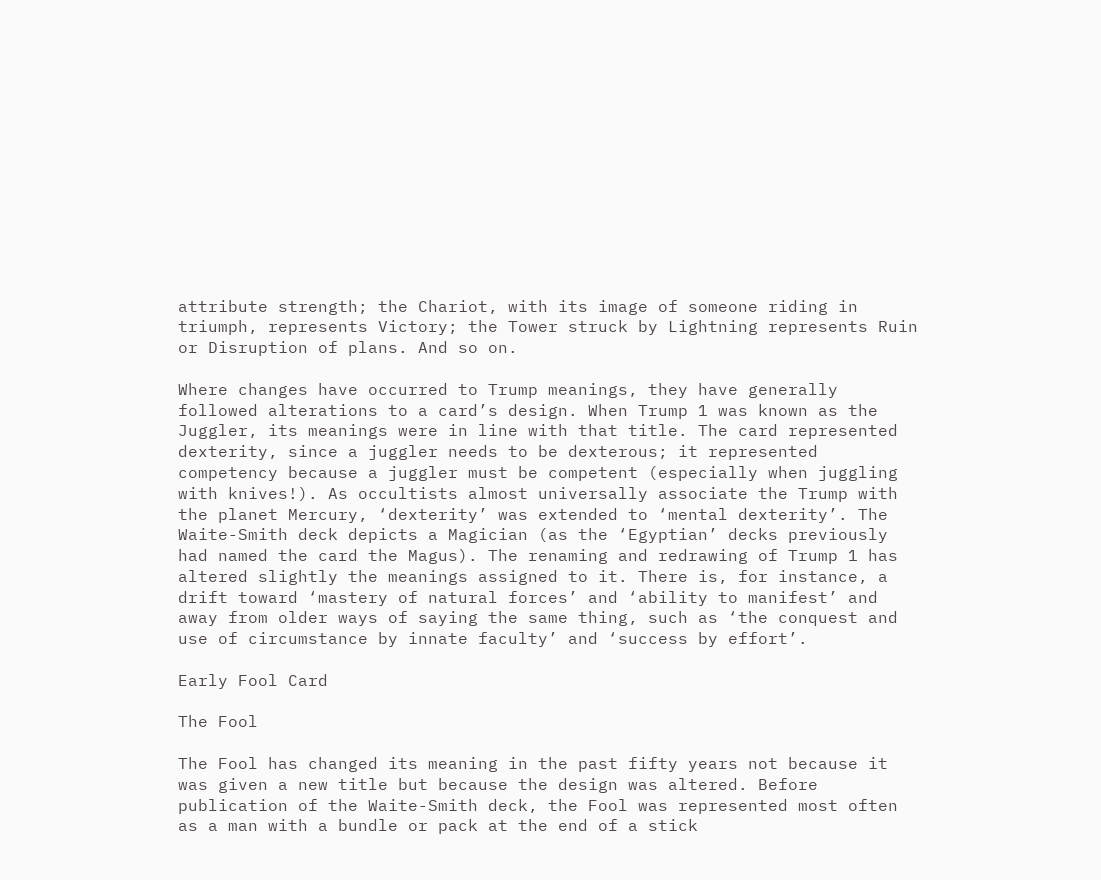attribute strength; the Chariot, with its image of someone riding in triumph, represents Victory; the Tower struck by Lightning represents Ruin or Disruption of plans. And so on.

Where changes have occurred to Trump meanings, they have generally followed alterations to a card’s design. When Trump 1 was known as the Juggler, its meanings were in line with that title. The card represented dexterity, since a juggler needs to be dexterous; it represented competency because a juggler must be competent (especially when juggling with knives!). As occultists almost universally associate the Trump with the planet Mercury, ‘dexterity’ was extended to ‘mental dexterity’. The Waite-Smith deck depicts a Magician (as the ‘Egyptian’ decks previously had named the card the Magus). The renaming and redrawing of Trump 1 has altered slightly the meanings assigned to it. There is, for instance, a drift toward ‘mastery of natural forces’ and ‘ability to manifest’ and away from older ways of saying the same thing, such as ‘the conquest and use of circumstance by innate faculty’ and ‘success by effort’.

Early Fool Card

The Fool

The Fool has changed its meaning in the past fifty years not because it was given a new title but because the design was altered. Before publication of the Waite-Smith deck, the Fool was represented most often as a man with a bundle or pack at the end of a stick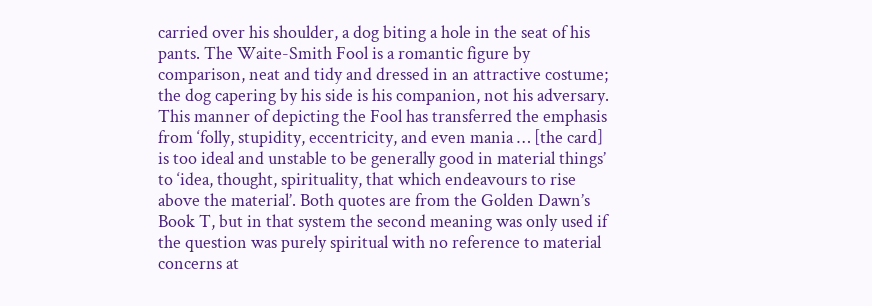carried over his shoulder, a dog biting a hole in the seat of his pants. The Waite-Smith Fool is a romantic figure by comparison, neat and tidy and dressed in an attractive costume; the dog capering by his side is his companion, not his adversary. This manner of depicting the Fool has transferred the emphasis from ‘folly, stupidity, eccentricity, and even mania … [the card] is too ideal and unstable to be generally good in material things’ to ‘idea, thought, spirituality, that which endeavours to rise above the material’. Both quotes are from the Golden Dawn’s Book T, but in that system the second meaning was only used if the question was purely spiritual with no reference to material concerns at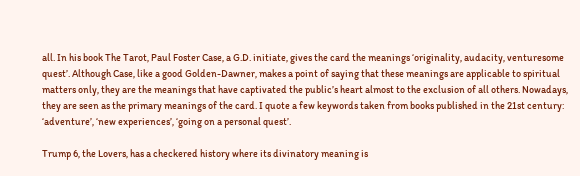all. In his book The Tarot, Paul Foster Case, a G.D. initiate, gives the card the meanings ‘originality, audacity, venturesome quest’. Although Case, like a good Golden-Dawner, makes a point of saying that these meanings are applicable to spiritual matters only, they are the meanings that have captivated the public’s heart almost to the exclusion of all others. Nowadays, they are seen as the primary meanings of the card. I quote a few keywords taken from books published in the 21st century: ‘adventure’, ‘new experiences’, ‘going on a personal quest’.

Trump 6, the Lovers, has a checkered history where its divinatory meaning is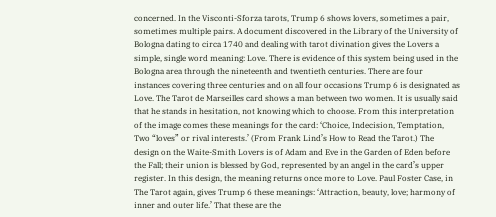concerned. In the Visconti-Sforza tarots, Trump 6 shows lovers, sometimes a pair, sometimes multiple pairs. A document discovered in the Library of the University of Bologna dating to circa 1740 and dealing with tarot divination gives the Lovers a simple, single word meaning: Love. There is evidence of this system being used in the Bologna area through the nineteenth and twentieth centuries. There are four instances covering three centuries and on all four occasions Trump 6 is designated as Love. The Tarot de Marseilles card shows a man between two women. It is usually said that he stands in hesitation, not knowing which to choose. From this interpretation of the image comes these meanings for the card: ‘Choice, Indecision, Temptation, Two “loves” or rival interests.’ (From Frank Lind’s How to Read the Tarot.) The design on the Waite-Smith Lovers is of Adam and Eve in the Garden of Eden before the Fall; their union is blessed by God, represented by an angel in the card’s upper register. In this design, the meaning returns once more to Love. Paul Foster Case, in The Tarot again, gives Trump 6 these meanings: ‘Attraction, beauty, love; harmony of inner and outer life.’ That these are the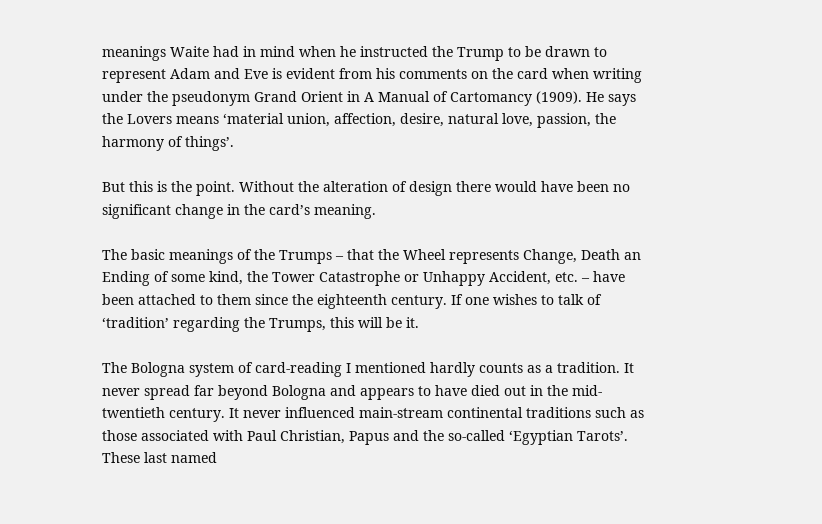meanings Waite had in mind when he instructed the Trump to be drawn to represent Adam and Eve is evident from his comments on the card when writing under the pseudonym Grand Orient in A Manual of Cartomancy (1909). He says the Lovers means ‘material union, affection, desire, natural love, passion, the harmony of things’.

But this is the point. Without the alteration of design there would have been no significant change in the card’s meaning.

The basic meanings of the Trumps – that the Wheel represents Change, Death an Ending of some kind, the Tower Catastrophe or Unhappy Accident, etc. – have been attached to them since the eighteenth century. If one wishes to talk of ‘tradition’ regarding the Trumps, this will be it.

The Bologna system of card-reading I mentioned hardly counts as a tradition. It never spread far beyond Bologna and appears to have died out in the mid-twentieth century. It never influenced main-stream continental traditions such as those associated with Paul Christian, Papus and the so-called ‘Egyptian Tarots’. These last named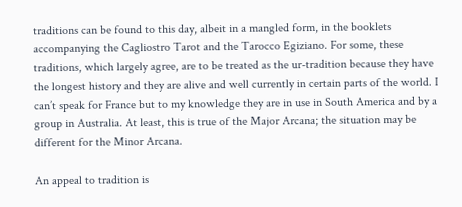traditions can be found to this day, albeit in a mangled form, in the booklets accompanying the Cagliostro Tarot and the Tarocco Egiziano. For some, these traditions, which largely agree, are to be treated as the ur-tradition because they have the longest history and they are alive and well currently in certain parts of the world. I can’t speak for France but to my knowledge they are in use in South America and by a group in Australia. At least, this is true of the Major Arcana; the situation may be different for the Minor Arcana.

An appeal to tradition is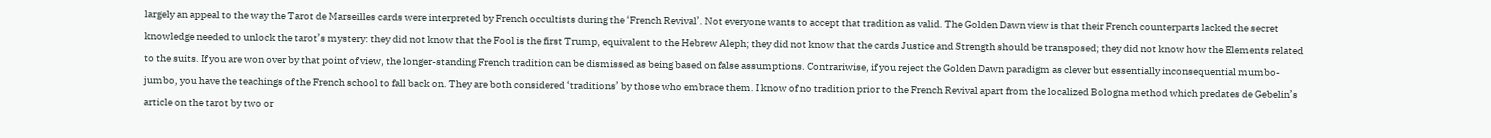largely an appeal to the way the Tarot de Marseilles cards were interpreted by French occultists during the ‘French Revival’. Not everyone wants to accept that tradition as valid. The Golden Dawn view is that their French counterparts lacked the secret knowledge needed to unlock the tarot’s mystery: they did not know that the Fool is the first Trump, equivalent to the Hebrew Aleph; they did not know that the cards Justice and Strength should be transposed; they did not know how the Elements related to the suits. If you are won over by that point of view, the longer-standing French tradition can be dismissed as being based on false assumptions. Contrariwise, if you reject the Golden Dawn paradigm as clever but essentially inconsequential mumbo-jumbo, you have the teachings of the French school to fall back on. They are both considered ‘traditions’ by those who embrace them. I know of no tradition prior to the French Revival apart from the localized Bologna method which predates de Gebelin’s article on the tarot by two or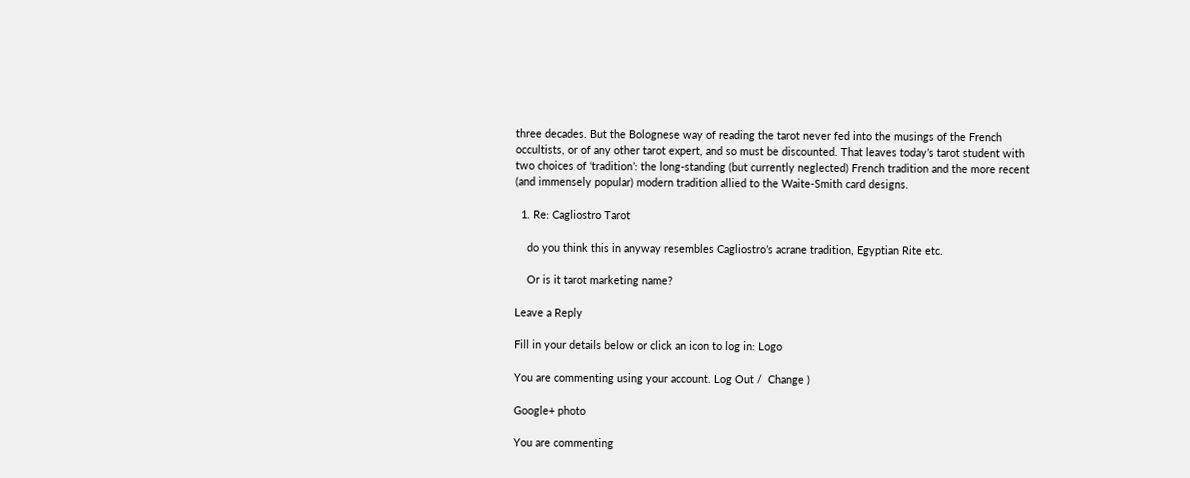three decades. But the Bolognese way of reading the tarot never fed into the musings of the French occultists, or of any other tarot expert, and so must be discounted. That leaves today’s tarot student with two choices of ‘tradition’: the long-standing (but currently neglected) French tradition and the more recent (and immensely popular) modern tradition allied to the Waite-Smith card designs.

  1. Re: Cagliostro Tarot

    do you think this in anyway resembles Cagliostro’s acrane tradition, Egyptian Rite etc.

    Or is it tarot marketing name?

Leave a Reply

Fill in your details below or click an icon to log in: Logo

You are commenting using your account. Log Out /  Change )

Google+ photo

You are commenting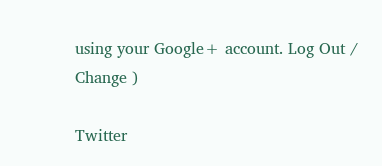using your Google+ account. Log Out /  Change )

Twitter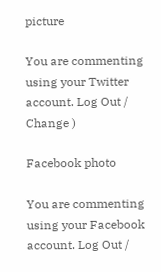picture

You are commenting using your Twitter account. Log Out /  Change )

Facebook photo

You are commenting using your Facebook account. Log Out /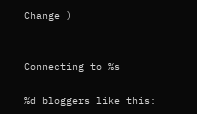Change )


Connecting to %s

%d bloggers like this: